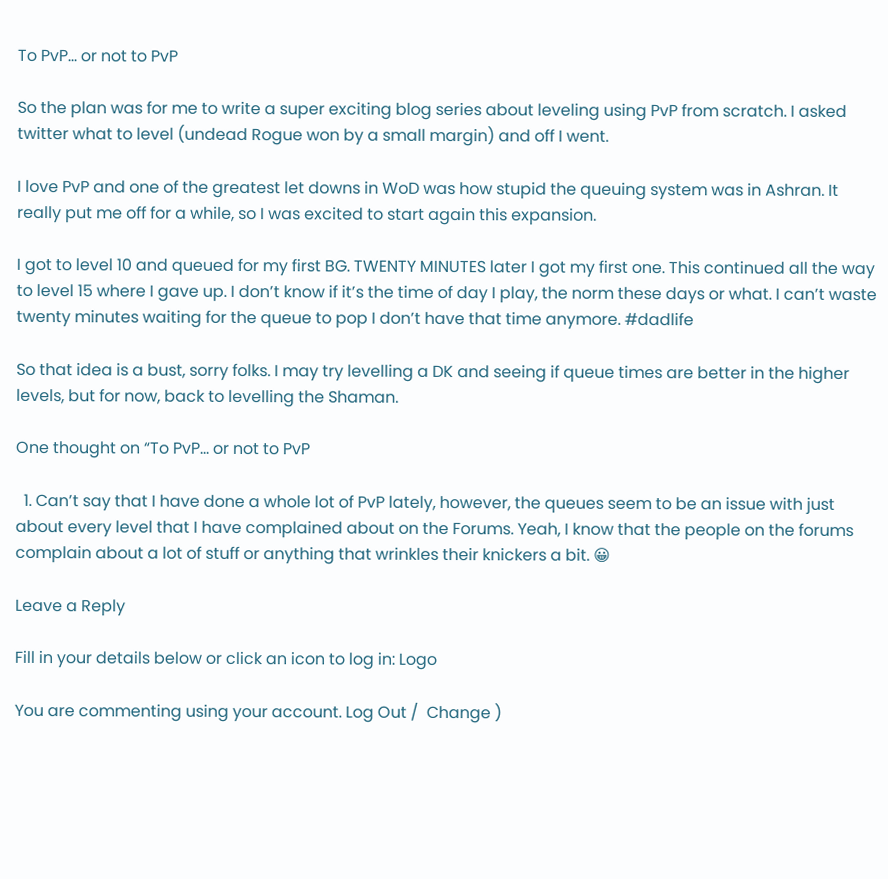To PvP… or not to PvP

So the plan was for me to write a super exciting blog series about leveling using PvP from scratch. I asked twitter what to level (undead Rogue won by a small margin) and off I went.

I love PvP and one of the greatest let downs in WoD was how stupid the queuing system was in Ashran. It really put me off for a while, so I was excited to start again this expansion.

I got to level 10 and queued for my first BG. TWENTY MINUTES later I got my first one. This continued all the way to level 15 where I gave up. I don’t know if it’s the time of day I play, the norm these days or what. I can’t waste twenty minutes waiting for the queue to pop I don’t have that time anymore. #dadlife

So that idea is a bust, sorry folks. I may try levelling a DK and seeing if queue times are better in the higher levels, but for now, back to levelling the Shaman.

One thought on “To PvP… or not to PvP

  1. Can’t say that I have done a whole lot of PvP lately, however, the queues seem to be an issue with just about every level that I have complained about on the Forums. Yeah, I know that the people on the forums complain about a lot of stuff or anything that wrinkles their knickers a bit. 😀

Leave a Reply

Fill in your details below or click an icon to log in: Logo

You are commenting using your account. Log Out /  Change )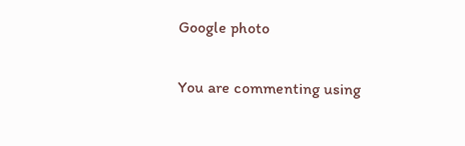Google photo

You are commenting using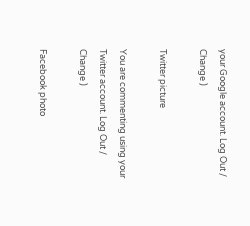your Google account. Log Out /  Change )

Twitter picture

You are commenting using your Twitter account. Log Out /  Change )

Facebook photo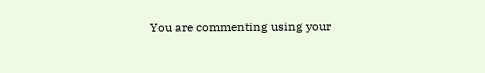You are commenting using your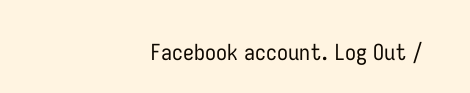Facebook account. Log Out /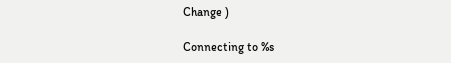Change )

Connecting to %s